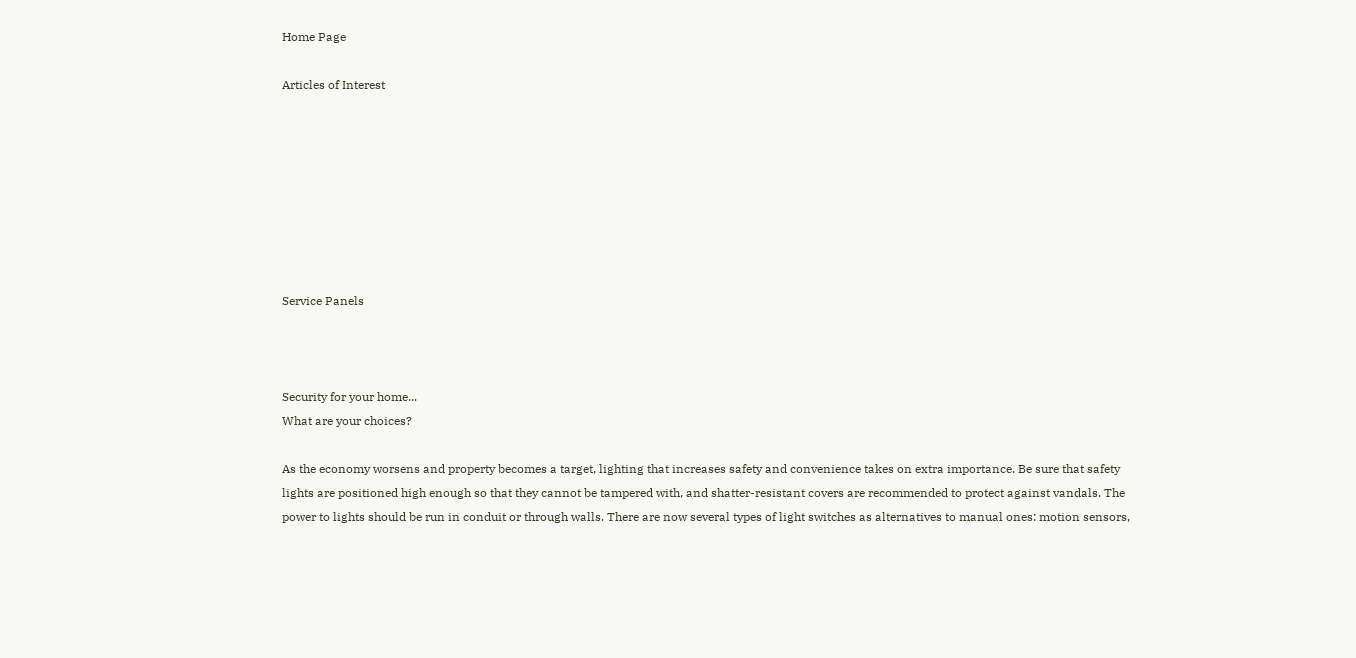Home Page

Articles of Interest








Service Panels



Security for your home...
What are your choices?

As the economy worsens and property becomes a target, lighting that increases safety and convenience takes on extra importance. Be sure that safety lights are positioned high enough so that they cannot be tampered with, and shatter-resistant covers are recommended to protect against vandals. The power to lights should be run in conduit or through walls. There are now several types of light switches as alternatives to manual ones: motion sensors,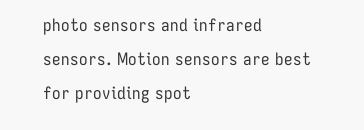photo sensors and infrared sensors. Motion sensors are best for providing spot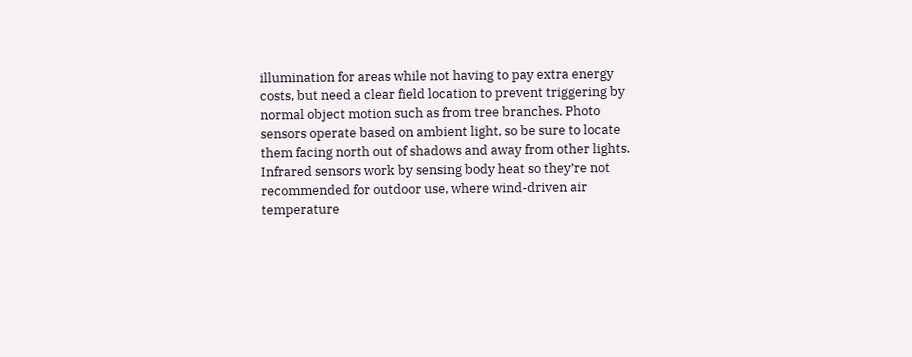illumination for areas while not having to pay extra energy costs, but need a clear field location to prevent triggering by normal object motion such as from tree branches. Photo sensors operate based on ambient light, so be sure to locate them facing north out of shadows and away from other lights. Infrared sensors work by sensing body heat so they’re not recommended for outdoor use, where wind-driven air temperature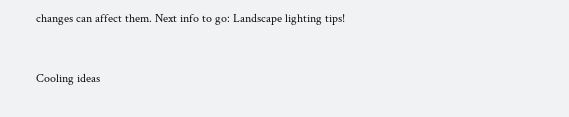changes can affect them. Next info to go: Landscape lighting tips!


Cooling ideas